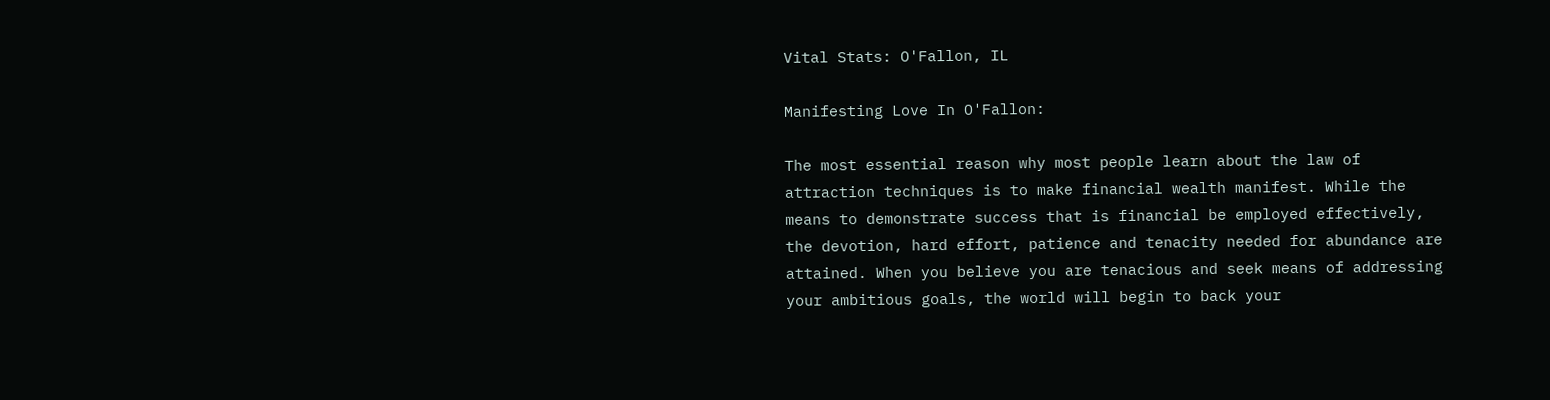Vital Stats: O'Fallon, IL

Manifesting Love In O'Fallon:

The most essential reason why most people learn about the law of attraction techniques is to make financial wealth manifest. While the means to demonstrate success that is financial be employed effectively, the devotion, hard effort, patience and tenacity needed for abundance are attained. When you believe you are tenacious and seek means of addressing your ambitious goals, the world will begin to back your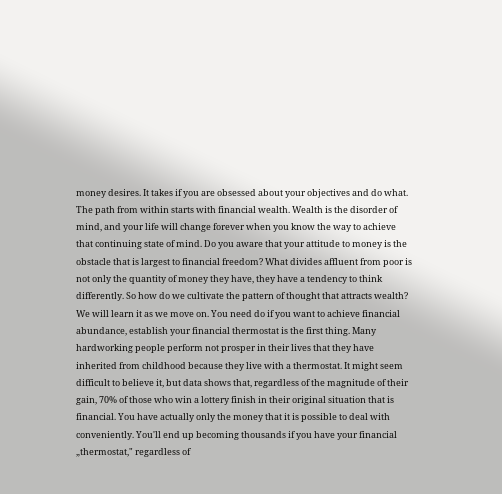money desires. It takes if you are obsessed about your objectives and do what. The path from within starts with financial wealth. Wealth is the disorder of mind, and your life will change forever when you know the way to achieve that continuing state of mind. Do you aware that your attitude to money is the obstacle that is largest to financial freedom? What divides affluent from poor is not only the quantity of money they have, they have a tendency to think differently. So how do we cultivate the pattern of thought that attracts wealth? We will learn it as we move on. You need do if you want to achieve financial abundance, establish your financial thermostat is the first thing. Many hardworking people perform not prosper in their lives that they have inherited from childhood because they live with a thermostat. It might seem difficult to believe it, but data shows that, regardless of the magnitude of their gain, 70% of those who win a lottery finish in their original situation that is financial. You have actually only the money that it is possible to deal with conveniently. You'll end up becoming thousands if you have your financial „thermostat," regardless of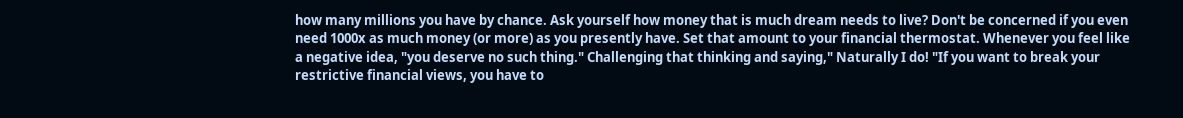how many millions you have by chance. Ask yourself how money that is much dream needs to live? Don't be concerned if you even need 1000x as much money (or more) as you presently have. Set that amount to your financial thermostat. Whenever you feel like a negative idea, "you deserve no such thing." Challenging that thinking and saying," Naturally I do! "If you want to break your restrictive financial views, you have to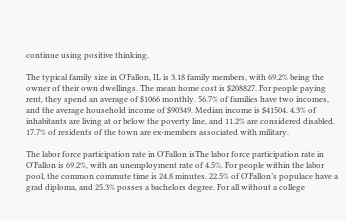continue using positive thinking.

The typical family size in O'Fallon, IL is 3.18 family members, with 69.2% being the owner of their own dwellings. The mean home cost is $208827. For people paying rent, they spend an average of $1066 monthly. 56.7% of families have two incomes, and the average household income of $90349. Median income is $41504. 4.3% of inhabitants are living at or below the poverty line, and 11.2% are considered disabled. 17.7% of residents of the town are ex-members associated with military.

The labor force participation rate in O'Fallon isThe labor force participation rate in O'Fallon is 69.2%, with an unemployment rate of 4.5%. For people within the labor pool, the common commute time is 24.8 minutes. 22.5% of O'Fallon’s populace have a grad diploma, and 25.3% posses a bachelors degree. For all without a college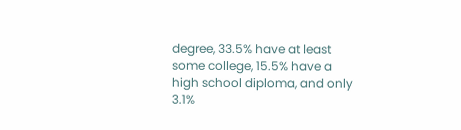degree, 33.5% have at least some college, 15.5% have a high school diploma, and only 3.1%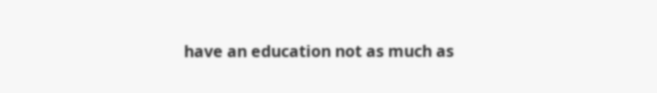have an education not as much as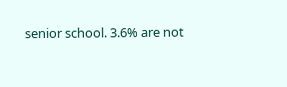senior school. 3.6% are not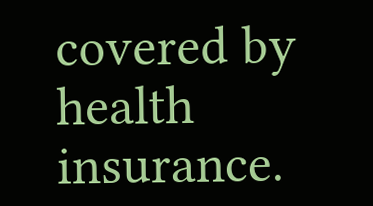covered by health insurance.